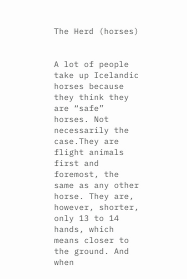The Herd (horses)


A lot of people take up Icelandic horses because they think they are “safe” horses. Not necessarily the case.They are flight animals first and foremost, the same as any other horse. They are, however, shorter, only 13 to 14 hands, which means closer to the ground. And when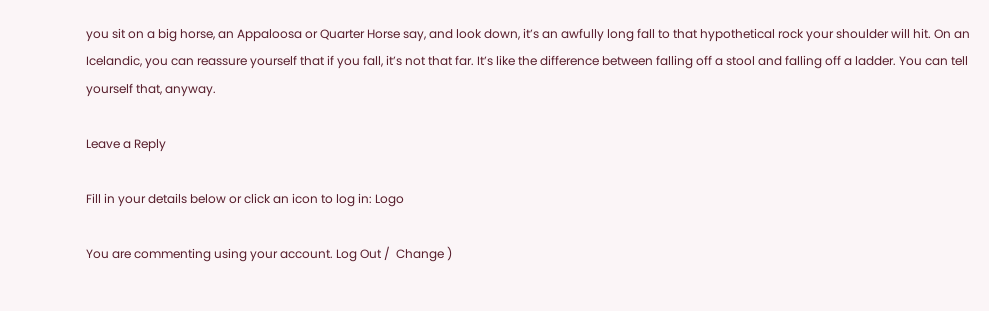you sit on a big horse, an Appaloosa or Quarter Horse say, and look down, it’s an awfully long fall to that hypothetical rock your shoulder will hit. On an Icelandic, you can reassure yourself that if you fall, it’s not that far. It’s like the difference between falling off a stool and falling off a ladder. You can tell yourself that, anyway.

Leave a Reply

Fill in your details below or click an icon to log in: Logo

You are commenting using your account. Log Out /  Change )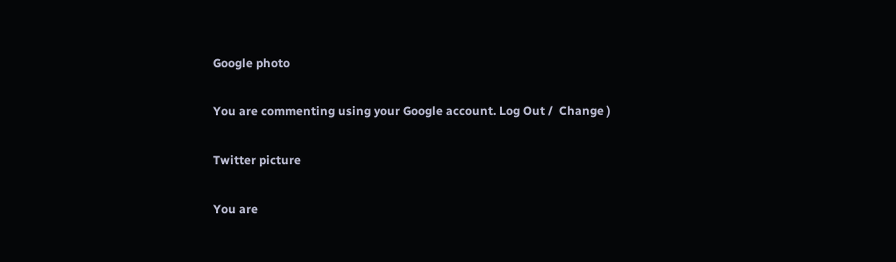Google photo

You are commenting using your Google account. Log Out /  Change )

Twitter picture

You are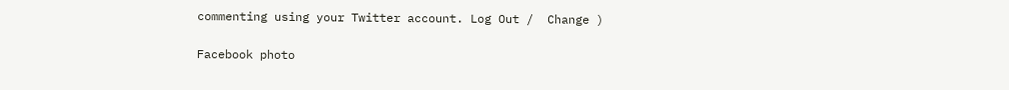commenting using your Twitter account. Log Out /  Change )

Facebook photo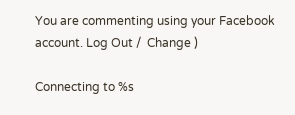You are commenting using your Facebook account. Log Out /  Change )

Connecting to %s